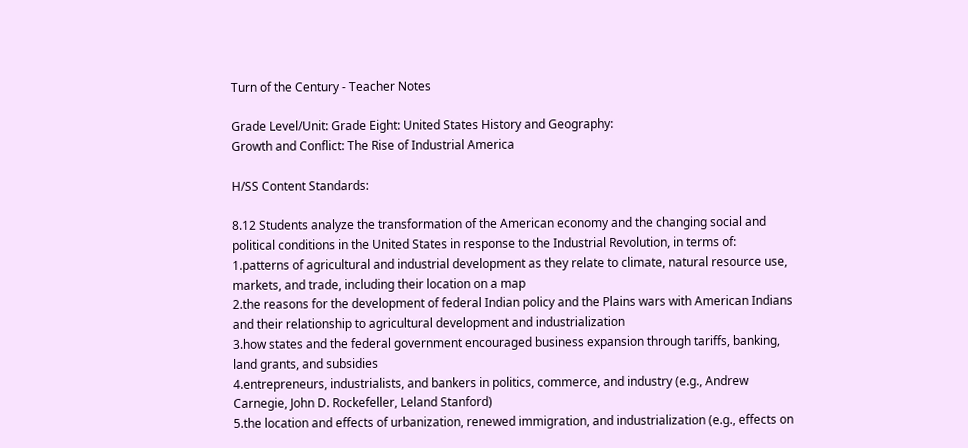Turn of the Century - Teacher Notes

Grade Level/Unit: Grade Eight: United States History and Geography:
Growth and Conflict: The Rise of Industrial America

H/SS Content Standards:

8.12 Students analyze the transformation of the American economy and the changing social and political conditions in the United States in response to the Industrial Revolution, in terms of:
1.patterns of agricultural and industrial development as they relate to climate, natural resource use, markets, and trade, including their location on a map
2.the reasons for the development of federal Indian policy and the Plains wars with American Indians and their relationship to agricultural development and industrialization
3.how states and the federal government encouraged business expansion through tariffs, banking, land grants, and subsidies
4.entrepreneurs, industrialists, and bankers in politics, commerce, and industry (e.g., Andrew Carnegie, John D. Rockefeller, Leland Stanford)
5.the location and effects of urbanization, renewed immigration, and industrialization (e.g., effects on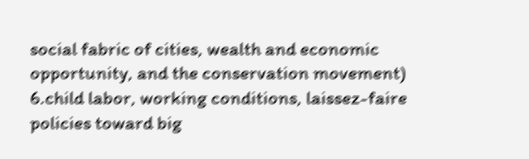social fabric of cities, wealth and economic opportunity, and the conservation movement)
6.child labor, working conditions, laissez-faire policies toward big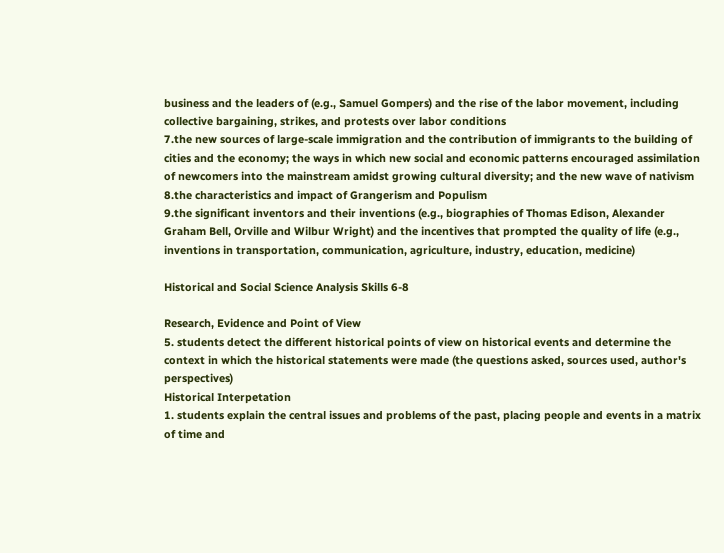business and the leaders of (e.g., Samuel Gompers) and the rise of the labor movement, including collective bargaining, strikes, and protests over labor conditions
7.the new sources of large-scale immigration and the contribution of immigrants to the building of cities and the economy; the ways in which new social and economic patterns encouraged assimilation of newcomers into the mainstream amidst growing cultural diversity; and the new wave of nativism
8.the characteristics and impact of Grangerism and Populism
9.the significant inventors and their inventions (e.g., biographies of Thomas Edison, Alexander Graham Bell, Orville and Wilbur Wright) and the incentives that prompted the quality of life (e.g., inventions in transportation, communication, agriculture, industry, education, medicine)

Historical and Social Science Analysis Skills 6-8

Research, Evidence and Point of View
5. students detect the different historical points of view on historical events and determine the context in which the historical statements were made (the questions asked, sources used, author's perspectives)
Historical Interpetation
1. students explain the central issues and problems of the past, placing people and events in a matrix of time and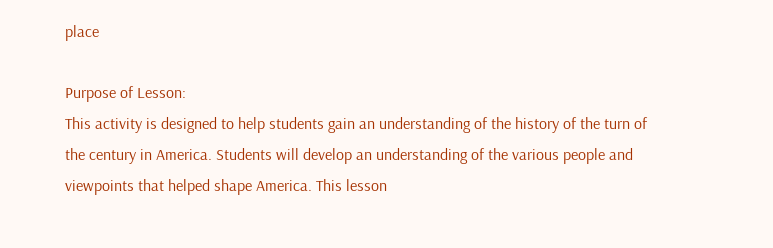place

Purpose of Lesson:
This activity is designed to help students gain an understanding of the history of the turn of the century in America. Students will develop an understanding of the various people and viewpoints that helped shape America. This lesson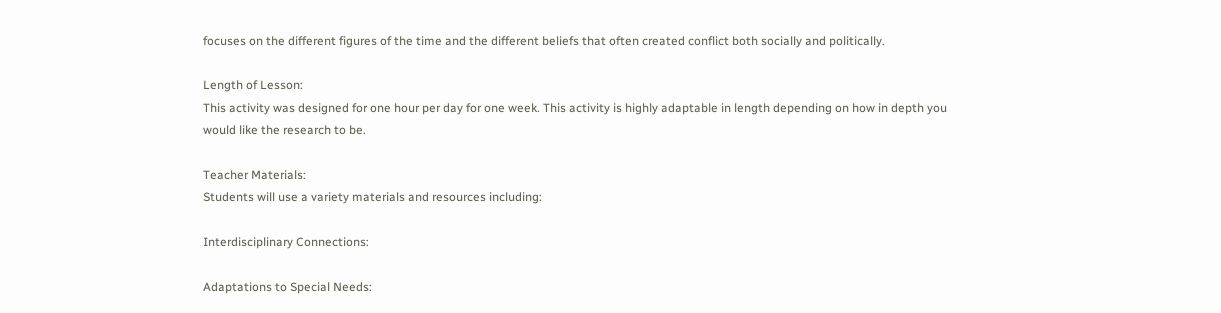focuses on the different figures of the time and the different beliefs that often created conflict both socially and politically.

Length of Lesson:
This activity was designed for one hour per day for one week. This activity is highly adaptable in length depending on how in depth you would like the research to be.

Teacher Materials:
Students will use a variety materials and resources including:

Interdisciplinary Connections:

Adaptations to Special Needs: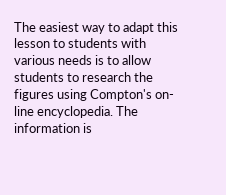The easiest way to adapt this lesson to students with various needs is to allow students to research the figures using Compton's on-line encyclopedia. The information is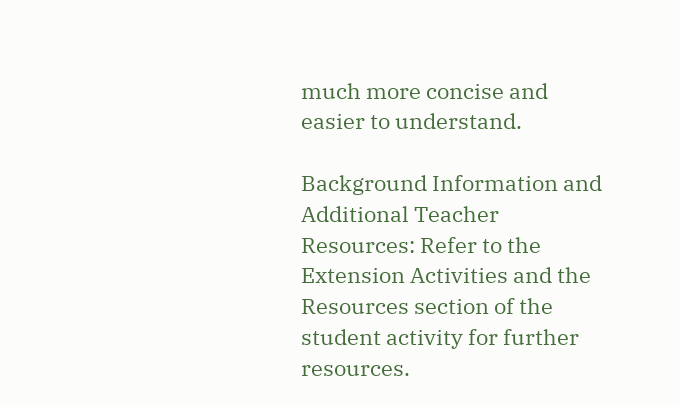much more concise and easier to understand.

Background Information and Additional Teacher Resources: Refer to the Extension Activities and the Resources section of the student activity for further resources.